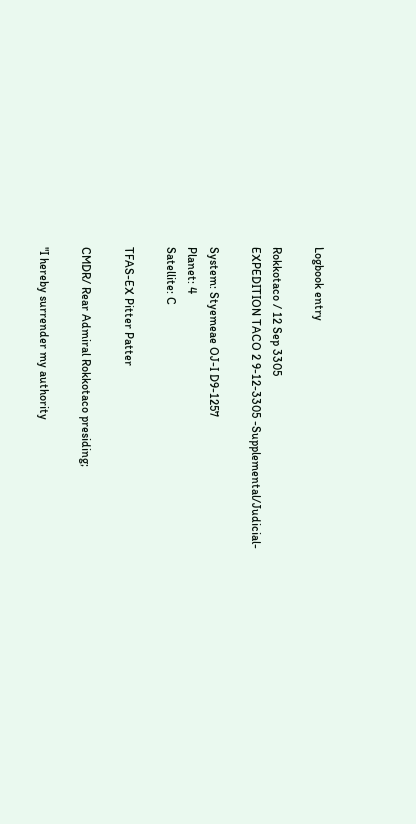Logbook entry

Rokkotaco / 12 Sep 3305
EXPEDITION TACO 2 9-12-3305 -Supplemental/Judicial-

System: Styemeae OJ-I D9-1257
Planet: 4
Satellite: C

TFAS-EX Pitter Patter

CMDR/ Rear Admiral Rokkotaco presiding;

"I hereby surrender my authority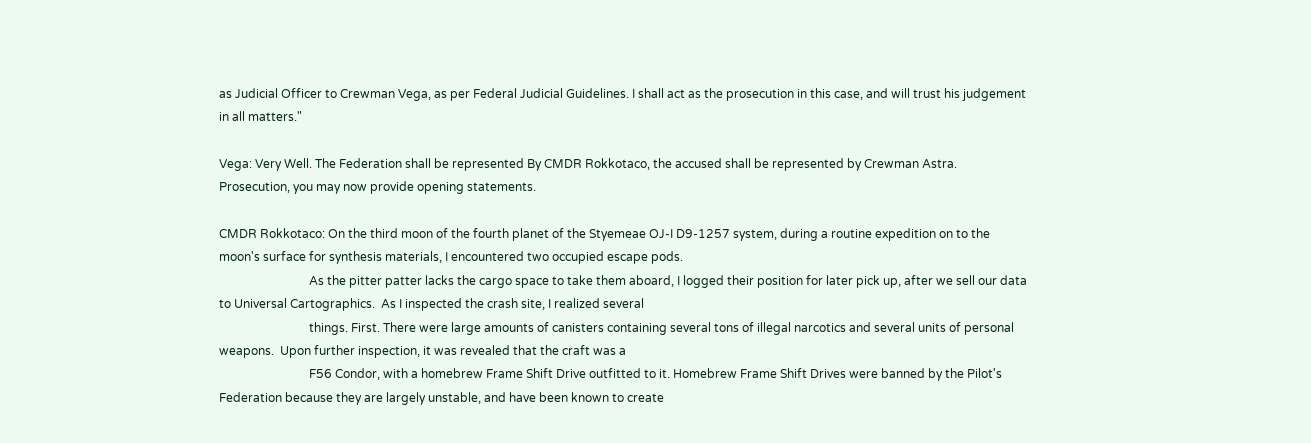as Judicial Officer to Crewman Vega, as per Federal Judicial Guidelines. I shall act as the prosecution in this case, and will trust his judgement in all matters."

Vega: Very Well. The Federation shall be represented By CMDR Rokkotaco, the accused shall be represented by Crewman Astra. Prosecution, you may now provide opening statements.

CMDR Rokkotaco: On the third moon of the fourth planet of the Styemeae OJ-I D9-1257 system, during a routine expedition on to the moon's surface for synthesis materials, I encountered two occupied escape pods.
                              As the pitter patter lacks the cargo space to take them aboard, I logged their position for later pick up, after we sell our data to Universal Cartographics.  As I inspected the crash site, I realized several
                              things. First. There were large amounts of canisters containing several tons of illegal narcotics and several units of personal weapons.  Upon further inspection, it was revealed that the craft was a
                              F56 Condor, with a homebrew Frame Shift Drive outfitted to it. Homebrew Frame Shift Drives were banned by the Pilot's Federation because they are largely unstable, and have been known to create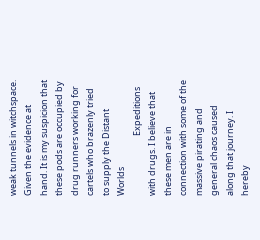weak tunnels in witchspace.  Given the evidence at hand. It is my suspicion that these pods are occupied by drug runners working for cartels who brazenly tried to supply the Distant Worlds
                              Expeditions with drugs. I believe that these men are in connection with some of the massive pirating and general chaos caused along that journey. I hereby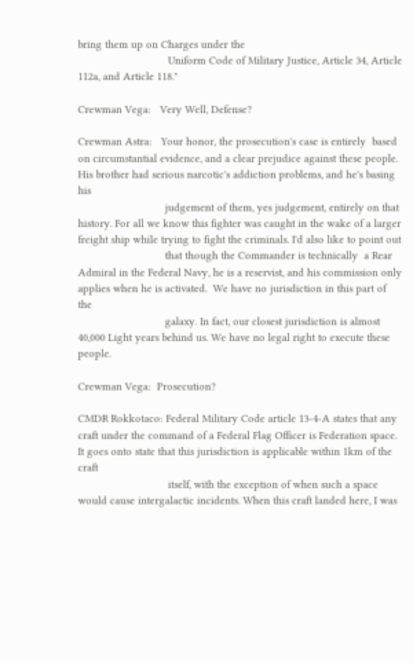bring them up on Charges under the
                              Uniform Code of Military Justice, Article 34, Article 112a, and Article 118."

Crewman Vega:   Very Well, Defense?

Crewman Astra:   Your honor, the prosecution's case is entirely  based on circumstantial evidence, and a clear prejudice against these people.  His brother had serious narcotic's addiction problems, and he's basing his
                             judgement of them, yes judgement, entirely on that history. For all we know this fighter was caught in the wake of a larger freight ship while trying to fight the criminals. I'd also like to point out
                             that though the Commander is technically  a Rear Admiral in the Federal Navy, he is a reservist, and his commission only applies when he is activated.  We have no jurisdiction in this part of the
                             galaxy. In fact, our closest jurisdiction is almost 40,000 Light years behind us. We have no legal right to execute these people.

Crewman Vega:  Prosecution?

CMDR Rokkotaco: Federal Military Code article 13-4-A states that any craft under the command of a Federal Flag Officer is Federation space. It goes onto state that this jurisdiction is applicable within 1km of the craft
                              itself, with the exception of when such a space would cause intergalactic incidents. When this craft landed here, I was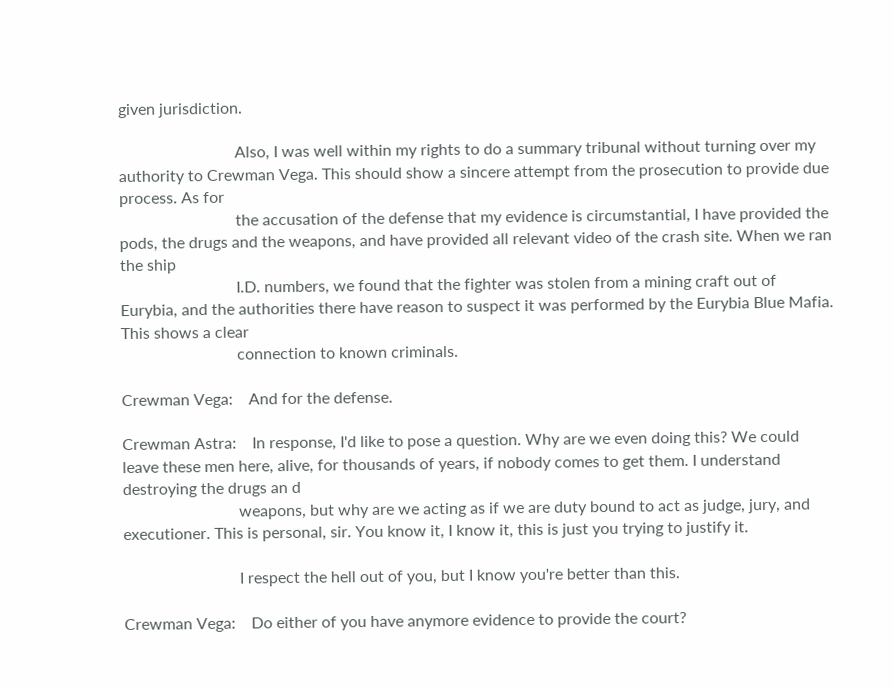given jurisdiction.

                             Also, I was well within my rights to do a summary tribunal without turning over my authority to Crewman Vega. This should show a sincere attempt from the prosecution to provide due process. As for
                             the accusation of the defense that my evidence is circumstantial, I have provided the pods, the drugs and the weapons, and have provided all relevant video of the crash site. When we ran the ship
                             I.D. numbers, we found that the fighter was stolen from a mining craft out of Eurybia, and the authorities there have reason to suspect it was performed by the Eurybia Blue Mafia. This shows a clear
                             connection to known criminals.

Crewman Vega:    And for the defense.

Crewman Astra:    In response, I'd like to pose a question. Why are we even doing this? We could leave these men here, alive, for thousands of years, if nobody comes to get them. I understand destroying the drugs an d
                             weapons, but why are we acting as if we are duty bound to act as judge, jury, and executioner. This is personal, sir. You know it, I know it, this is just you trying to justify it.

                             I respect the hell out of you, but I know you're better than this.

Crewman Vega:    Do either of you have anymore evidence to provide the court?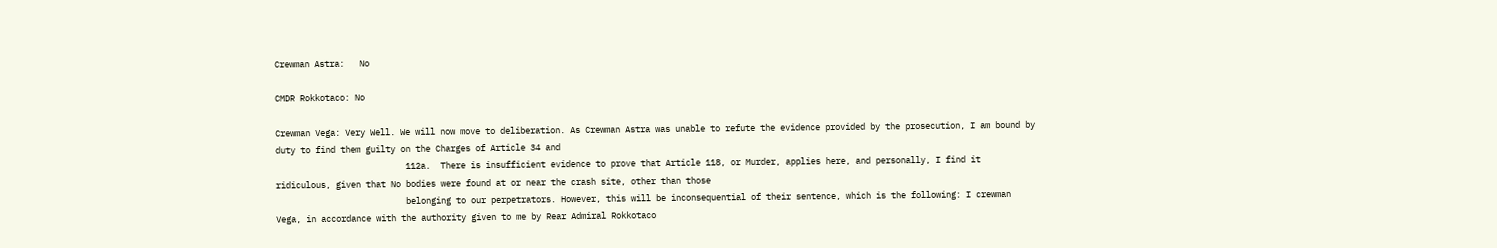Crewman Astra:   No

CMDR Rokkotaco: No

Crewman Vega: Very Well. We will now move to deliberation. As Crewman Astra was unable to refute the evidence provided by the prosecution, I am bound by duty to find them guilty on the Charges of Article 34 and
                          112a.  There is insufficient evidence to prove that Article 118, or Murder, applies here, and personally, I find it ridiculous, given that No bodies were found at or near the crash site, other than those
                          belonging to our perpetrators. However, this will be inconsequential of their sentence, which is the following: I crewman Vega, in accordance with the authority given to me by Rear Admiral Rokkotaco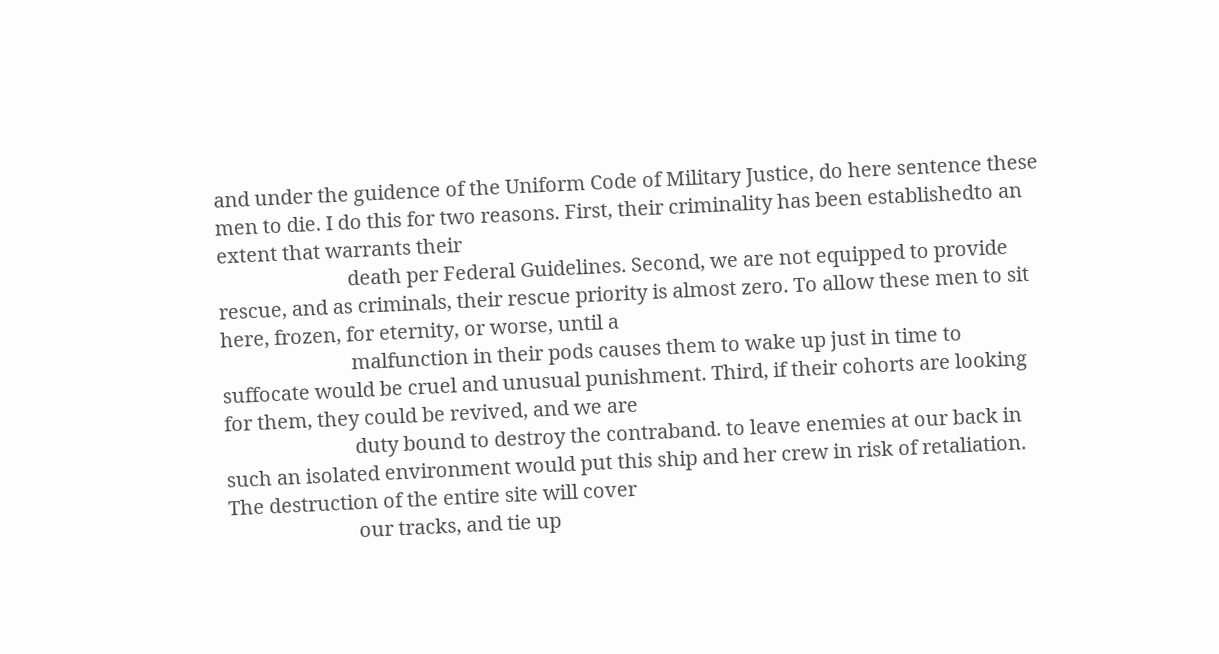and under the guidence of the Uniform Code of Military Justice, do here sentence these men to die. I do this for two reasons. First, their criminality has been establishedto an extent that warrants their
                          death per Federal Guidelines. Second, we are not equipped to provide rescue, and as criminals, their rescue priority is almost zero. To allow these men to sit here, frozen, for eternity, or worse, until a
                          malfunction in their pods causes them to wake up just in time to suffocate would be cruel and unusual punishment. Third, if their cohorts are looking for them, they could be revived, and we are
                          duty bound to destroy the contraband. to leave enemies at our back in such an isolated environment would put this ship and her crew in risk of retaliation. The destruction of the entire site will cover
                          our tracks, and tie up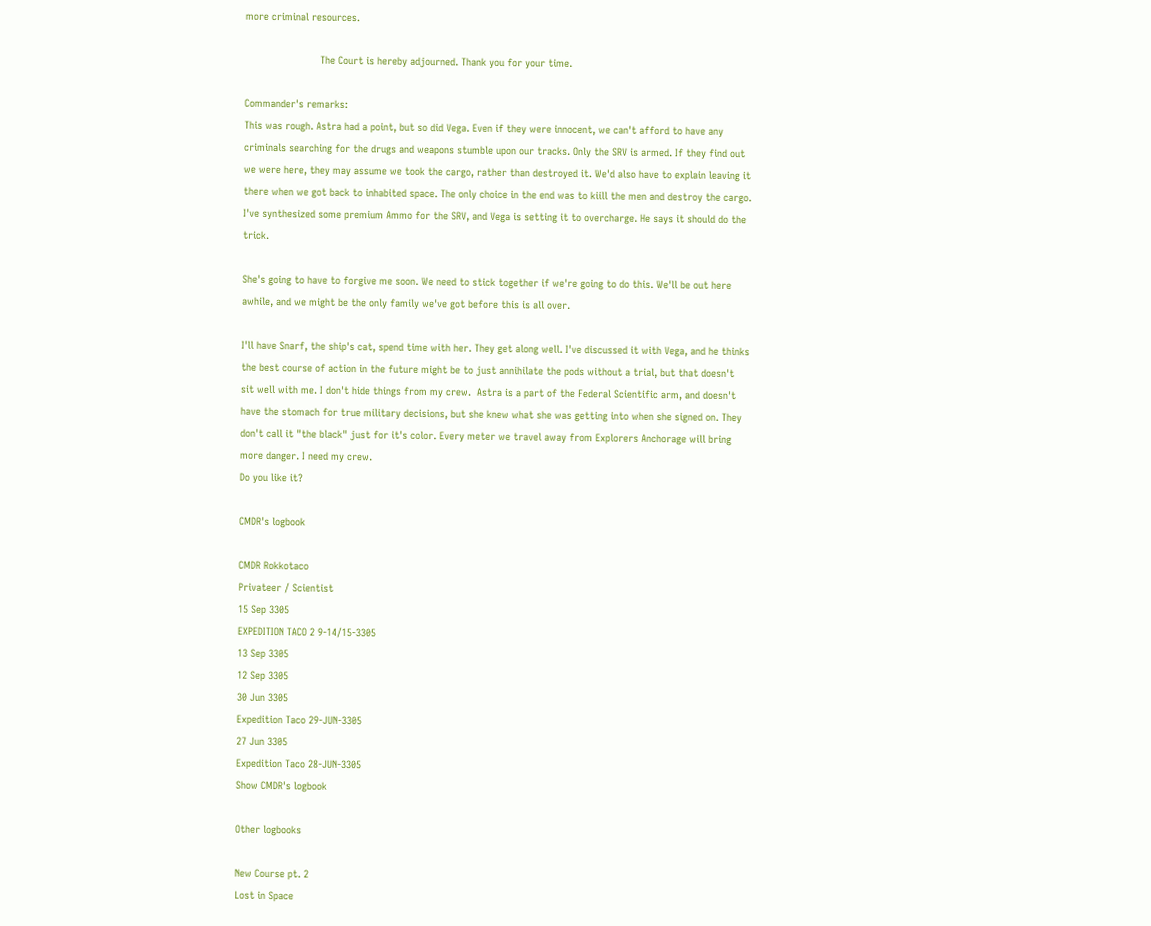more criminal resources.

                         The Court is hereby adjourned. Thank you for your time.

Commander's remarks:
This was rough. Astra had a point, but so did Vega. Even if they were innocent, we can't afford to have any criminals searching for the drugs and weapons stumble upon our tracks. Only the SRV is armed. If they find out we were here, they may assume we took the cargo, rather than destroyed it. We'd also have to explain leaving it there when we got back to inhabited space. The only choice in the end was to kiill the men and destroy the cargo. I've synthesized some premium Ammo for the SRV, and Vega is setting it to overcharge. He says it should do the trick.

She's going to have to forgive me soon. We need to stick together if we're going to do this. We'll be out here awhile, and we might be the only family we've got before this is all over.

I'll have Snarf, the ship's cat, spend time with her. They get along well. I've discussed it with Vega, and he thinks the best course of action in the future might be to just annihilate the pods without a trial, but that doesn't sit well with me. I don't hide things from my crew.  Astra is a part of the Federal Scientific arm, and doesn't have the stomach for true military decisions, but she knew what she was getting into when she signed on. They don't call it "the black" just for it's color. Every meter we travel away from Explorers Anchorage will bring more danger. I need my crew.
Do you like it?

CMDR's logbook

CMDR Rokkotaco
Privateer / Scientist
15 Sep 3305
EXPEDITION TACO 2 9-14/15-3305
13 Sep 3305
12 Sep 3305
30 Jun 3305
Expedition Taco 29-JUN-3305
27 Jun 3305
Expedition Taco 28-JUN-3305
Show CMDR's logbook

Other logbooks

New Course pt. 2
Lost in Space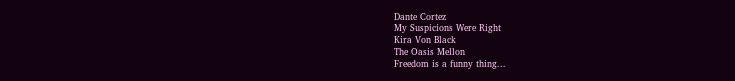Dante Cortez
My Suspicions Were Right
Kira Von Black
The Oasis Mellon
Freedom is a funny thing...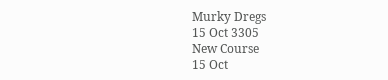Murky Dregs
15 Oct 3305
New Course
15 Oct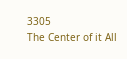3305
The Center of it All